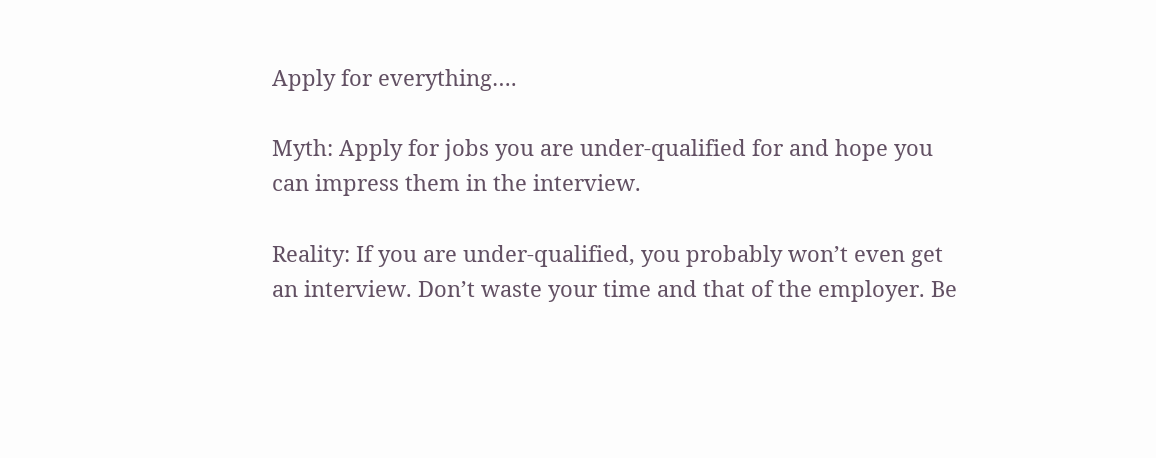Apply for everything….

Myth: Apply for jobs you are under-qualified for and hope you can impress them in the interview.

Reality: If you are under-qualified, you probably won’t even get an interview. Don’t waste your time and that of the employer. Be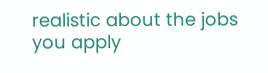realistic about the jobs you apply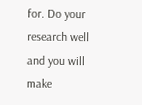for. Do your research well and you will make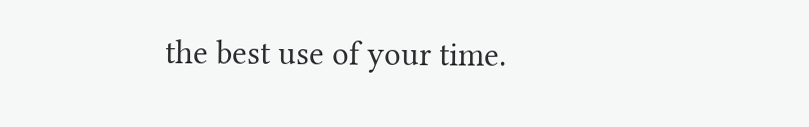the best use of your time.